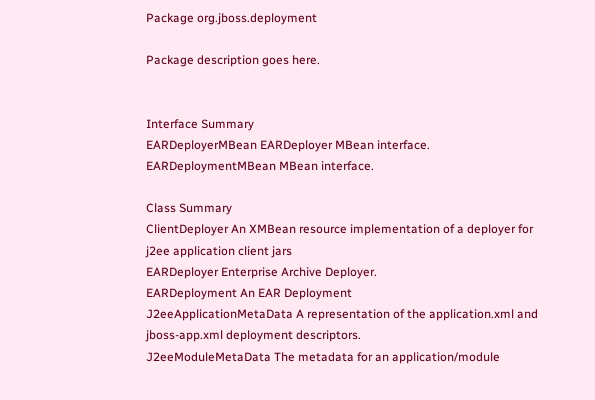Package org.jboss.deployment

Package description goes here.


Interface Summary
EARDeployerMBean EARDeployer MBean interface.
EARDeploymentMBean MBean interface.

Class Summary
ClientDeployer An XMBean resource implementation of a deployer for j2ee application client jars
EARDeployer Enterprise Archive Deployer.
EARDeployment An EAR Deployment
J2eeApplicationMetaData A representation of the application.xml and jboss-app.xml deployment descriptors.
J2eeModuleMetaData The metadata for an application/module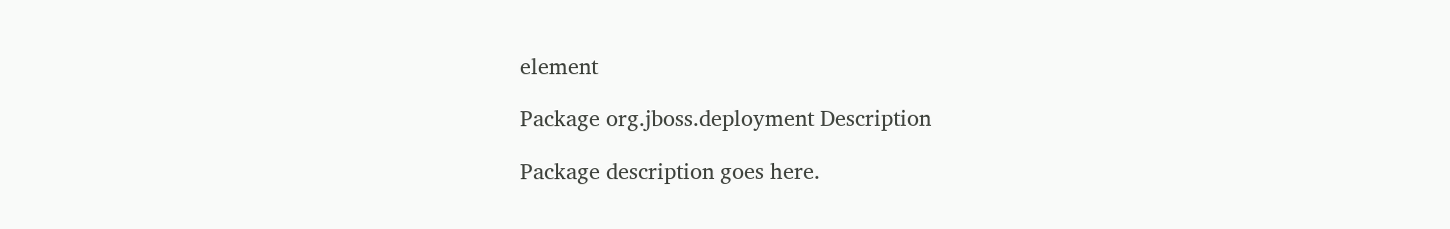element

Package org.jboss.deployment Description

Package description goes here.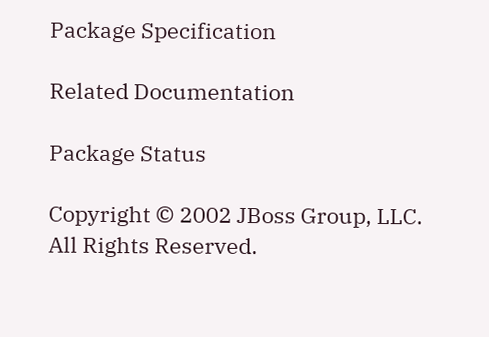Package Specification

Related Documentation

Package Status

Copyright © 2002 JBoss Group, LLC. All Rights Reserved.